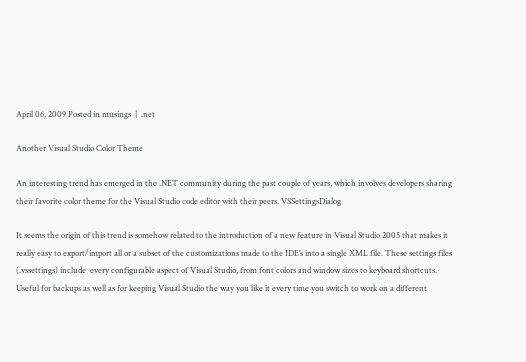April 06, 2009 Posted in musings  |  .net

Another Visual Studio Color Theme

An interesting trend has emerged in the .NET community during the past couple of years, which involves developers sharing their favorite color theme for the Visual Studio code editor with their peers. VSSettingsDialog

It seems the origin of this trend is somehow related to the introduction of a new feature in Visual Studio 2005 that makes it really easy to export/import all or a subset of the customizations made to the IDE’s into a single XML file. These settings files (.vssettings) include  every configurable aspect of Visual Studio, from font colors and window sizes to keyboard shortcuts. Useful for backups as well as for keeping Visual Studio the way you like it every time you switch to work on a different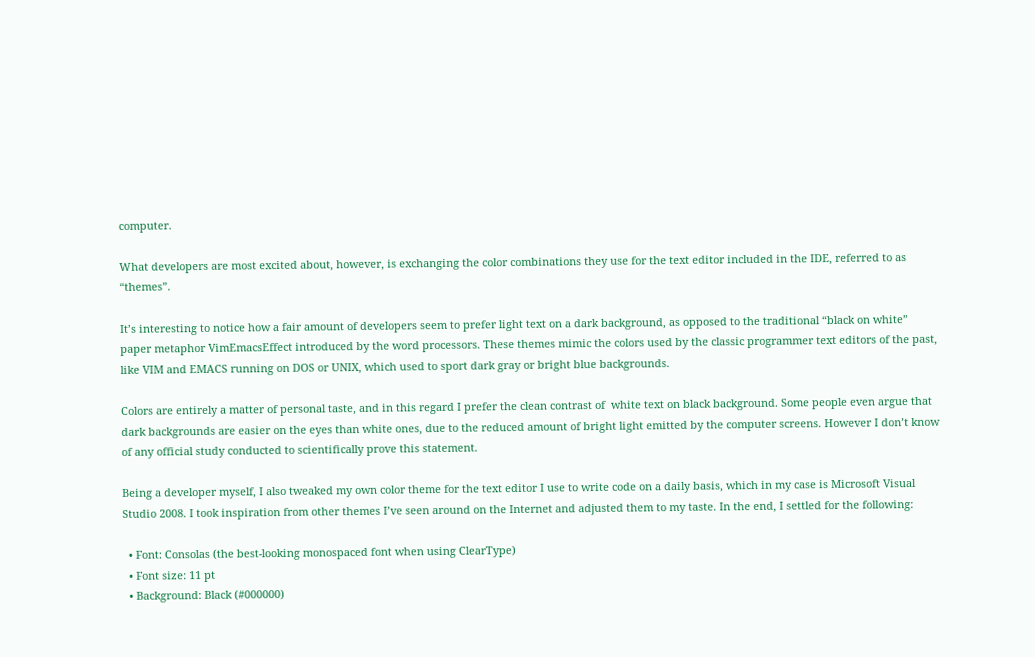computer.

What developers are most excited about, however, is exchanging the color combinations they use for the text editor included in the IDE, referred to as “themes”.

It’s interesting to notice how a fair amount of developers seem to prefer light text on a dark background, as opposed to the traditional “black on white” paper metaphor VimEmacsEffect introduced by the word processors. These themes mimic the colors used by the classic programmer text editors of the past, like VIM and EMACS running on DOS or UNIX, which used to sport dark gray or bright blue backgrounds.

Colors are entirely a matter of personal taste, and in this regard I prefer the clean contrast of  white text on black background. Some people even argue that dark backgrounds are easier on the eyes than white ones, due to the reduced amount of bright light emitted by the computer screens. However I don’t know of any official study conducted to scientifically prove this statement.

Being a developer myself, I also tweaked my own color theme for the text editor I use to write code on a daily basis, which in my case is Microsoft Visual Studio 2008. I took inspiration from other themes I’ve seen around on the Internet and adjusted them to my taste. In the end, I settled for the following:

  • Font: Consolas (the best-looking monospaced font when using ClearType)
  • Font size: 11 pt
  • Background: Black (#000000)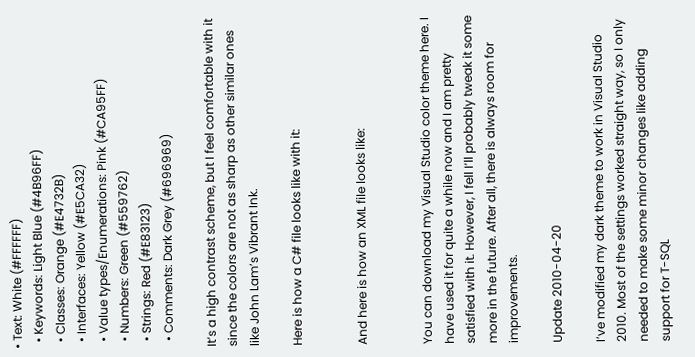• Text: White (#FFFFFF)
  • Keywords: Light Blue (#4B96FF)
  • Classes: Orange (#E4732B)
  • Interfaces: Yellow (#E5CA32)
  • Value types/Enumerations: Pink (#CA95FF)
  • Numbers: Green (#559762)
  • Strings: Red (#E83123)
  • Comments: Dark Grey (#696969)

It’s a high contrast scheme, but I feel comfortable with it since the colors are not as sharp as other similar ones like John Lam’s Vibrant Ink.

Here is how a C# file looks like with it:


And here is how an XML file looks like:


You can download my Visual Studio color theme here. I have used it for quite a while now and I am pretty satisfied with it. However, I fell I’ll probably tweak it some more in the future. After all, there is always room for improvements.

Update 2010-04-20

I’ve modified my dark theme to work in Visual Studio 2010. Most of the settings worked straight way, so I only needed to make some minor changes like adding support for T-SQL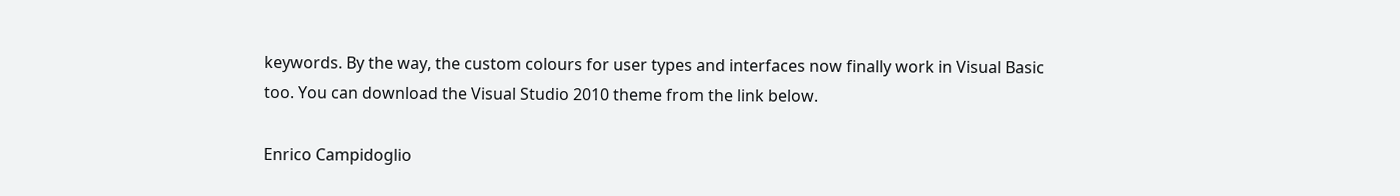keywords. By the way, the custom colours for user types and interfaces now finally work in Visual Basic too. You can download the Visual Studio 2010 theme from the link below.

Enrico Campidoglio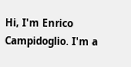Hi, I'm Enrico Campidoglio. I'm a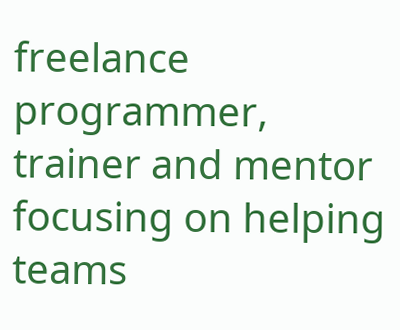freelance programmer, trainer and mentor focusing on helping teams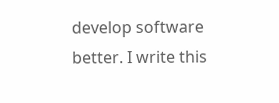develop software better. I write this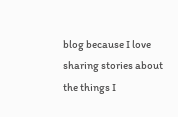blog because I love sharing stories about the things I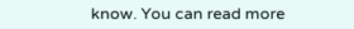know. You can read more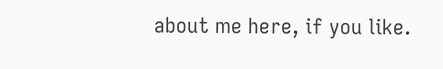about me here, if you like.